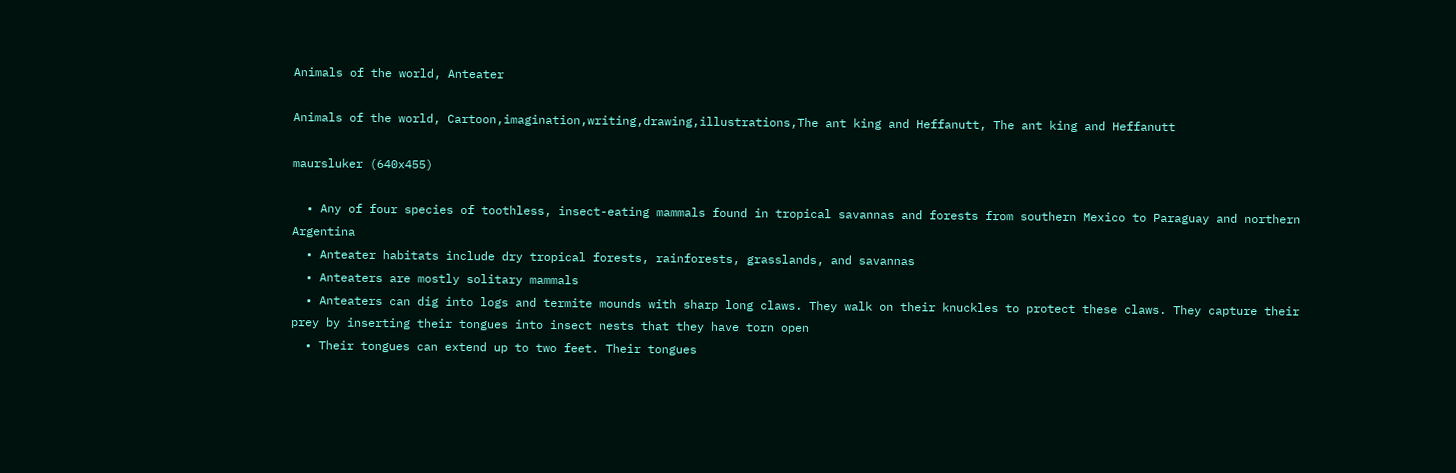Animals of the world, Anteater

Animals of the world, Cartoon,imagination,writing,drawing,illustrations,The ant king and Heffanutt, The ant king and Heffanutt

maursluker (640x455)

  • Any of four species of toothless, insect-eating mammals found in tropical savannas and forests from southern Mexico to Paraguay and northern Argentina
  • Anteater habitats include dry tropical forests, rainforests, grasslands, and savannas
  • Anteaters are mostly solitary mammals
  • Anteaters can dig into logs and termite mounds with sharp long claws. They walk on their knuckles to protect these claws. They capture their prey by inserting their tongues into insect nests that they have torn open
  • Their tongues can extend up to two feet. Their tongues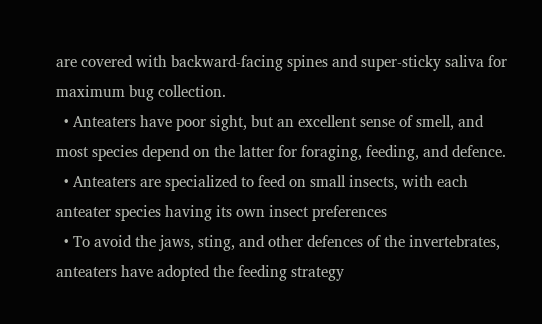are covered with backward-facing spines and super-sticky saliva for maximum bug collection.
  • Anteaters have poor sight, but an excellent sense of smell, and most species depend on the latter for foraging, feeding, and defence.
  • Anteaters are specialized to feed on small insects, with each anteater species having its own insect preferences
  • To avoid the jaws, sting, and other defences of the invertebrates, anteaters have adopted the feeding strategy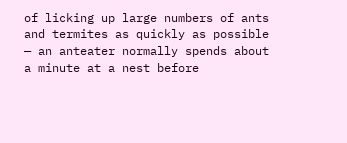of licking up large numbers of ants and termites as quickly as possible — an anteater normally spends about a minute at a nest before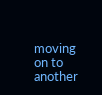moving on to another